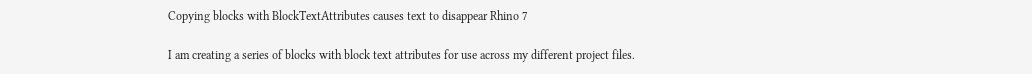Copying blocks with BlockTextAttributes causes text to disappear Rhino 7

I am creating a series of blocks with block text attributes for use across my different project files.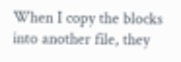When I copy the blocks into another file, they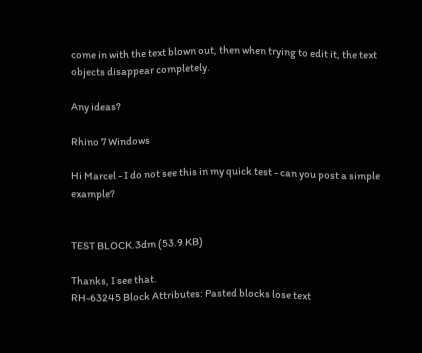come in with the text blown out, then when trying to edit it, the text objects disappear completely.

Any ideas?

Rhino 7 Windows

Hi Marcel - I do not see this in my quick test - can you post a simple example?


TEST BLOCK.3dm (53.9 KB)

Thanks, I see that.
RH-63245 Block Attributes: Pasted blocks lose text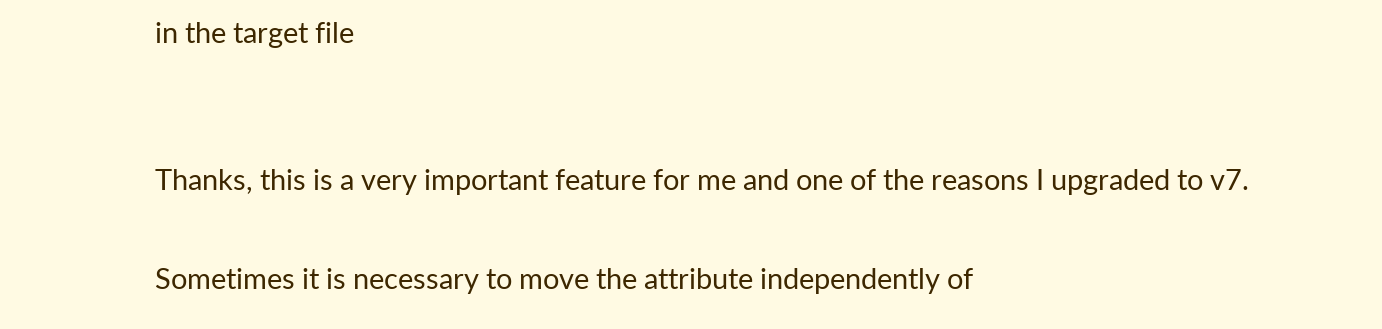in the target file


Thanks, this is a very important feature for me and one of the reasons I upgraded to v7.

Sometimes it is necessary to move the attribute independently of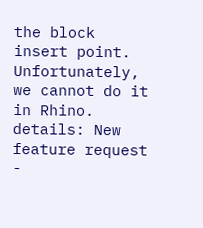the block insert point. Unfortunately, we cannot do it in Rhino. details: New feature request -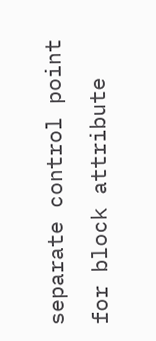separate control point for block attribute